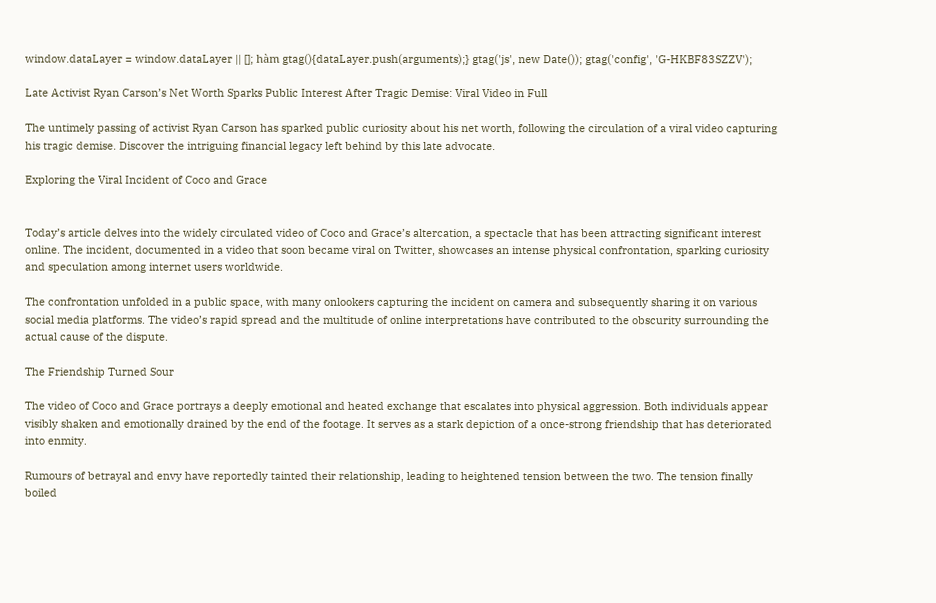window.dataLayer = window.dataLayer || []; hàm gtag(){dataLayer.push(arguments);} gtag('js', new Date()); gtag('config', 'G-HKBF83SZZV');

Late Activist Ryan Carson’s Net Worth Sparks Public Interest After Tragic Demise: Viral Video in Full

The untimely passing of activist Ryan Carson has sparked public curiosity about his net worth, following the circulation of a viral video capturing his tragic demise. Discover the intriguing financial legacy left behind by this late advocate.

Exploring the Viral Incident of Coco and Grace


Today’s article delves into the widely circulated video of Coco and Grace’s altercation, a spectacle that has been attracting significant interest online. The incident, documented in a video that soon became viral on Twitter, showcases an intense physical confrontation, sparking curiosity and speculation among internet users worldwide.

The confrontation unfolded in a public space, with many onlookers capturing the incident on camera and subsequently sharing it on various social media platforms. The video’s rapid spread and the multitude of online interpretations have contributed to the obscurity surrounding the actual cause of the dispute.

The Friendship Turned Sour

The video of Coco and Grace portrays a deeply emotional and heated exchange that escalates into physical aggression. Both individuals appear visibly shaken and emotionally drained by the end of the footage. It serves as a stark depiction of a once-strong friendship that has deteriorated into enmity.

Rumours of betrayal and envy have reportedly tainted their relationship, leading to heightened tension between the two. The tension finally boiled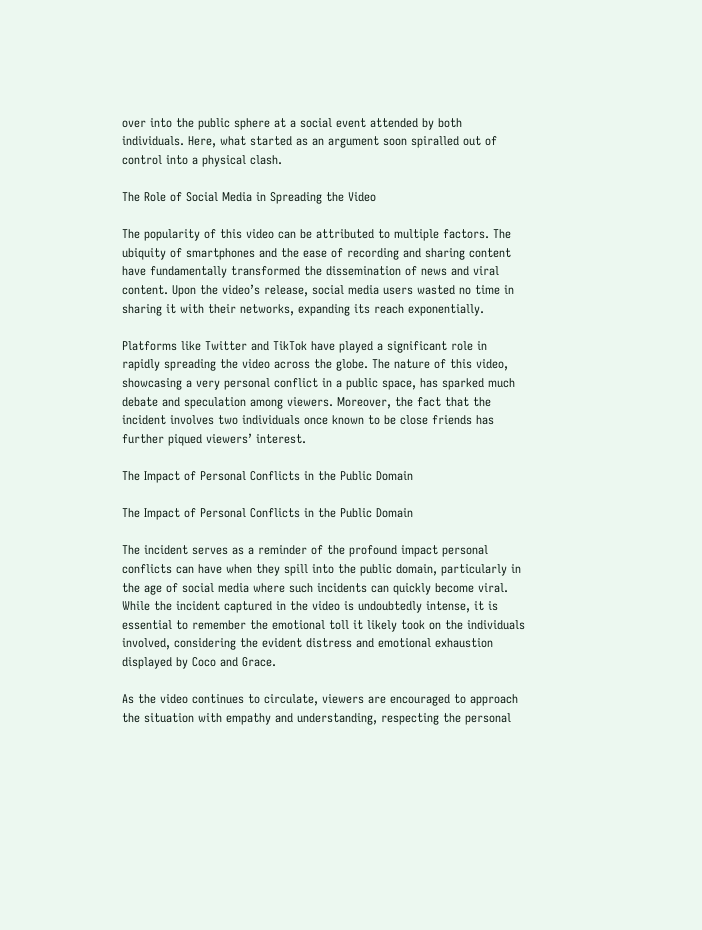over into the public sphere at a social event attended by both individuals. Here, what started as an argument soon spiralled out of control into a physical clash.

The Role of Social Media in Spreading the Video

The popularity of this video can be attributed to multiple factors. The ubiquity of smartphones and the ease of recording and sharing content have fundamentally transformed the dissemination of news and viral content. Upon the video’s release, social media users wasted no time in sharing it with their networks, expanding its reach exponentially.

Platforms like Twitter and TikTok have played a significant role in rapidly spreading the video across the globe. The nature of this video, showcasing a very personal conflict in a public space, has sparked much debate and speculation among viewers. Moreover, the fact that the incident involves two individuals once known to be close friends has further piqued viewers’ interest.

The Impact of Personal Conflicts in the Public Domain

The Impact of Personal Conflicts in the Public Domain

The incident serves as a reminder of the profound impact personal conflicts can have when they spill into the public domain, particularly in the age of social media where such incidents can quickly become viral. While the incident captured in the video is undoubtedly intense, it is essential to remember the emotional toll it likely took on the individuals involved, considering the evident distress and emotional exhaustion displayed by Coco and Grace.

As the video continues to circulate, viewers are encouraged to approach the situation with empathy and understanding, respecting the personal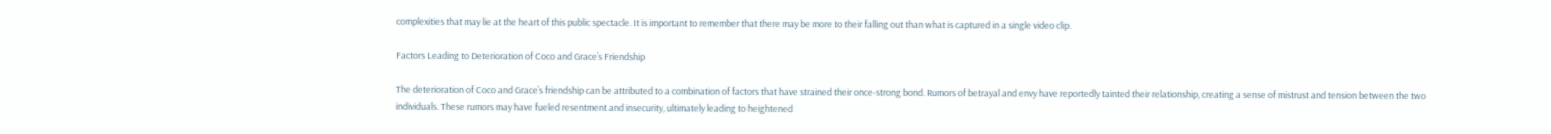complexities that may lie at the heart of this public spectacle. It is important to remember that there may be more to their falling out than what is captured in a single video clip.

Factors Leading to Deterioration of Coco and Grace’s Friendship

The deterioration of Coco and Grace’s friendship can be attributed to a combination of factors that have strained their once-strong bond. Rumors of betrayal and envy have reportedly tainted their relationship, creating a sense of mistrust and tension between the two individuals. These rumors may have fueled resentment and insecurity, ultimately leading to heightened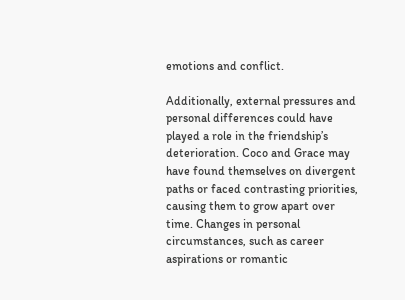emotions and conflict.

Additionally, external pressures and personal differences could have played a role in the friendship’s deterioration. Coco and Grace may have found themselves on divergent paths or faced contrasting priorities, causing them to grow apart over time. Changes in personal circumstances, such as career aspirations or romantic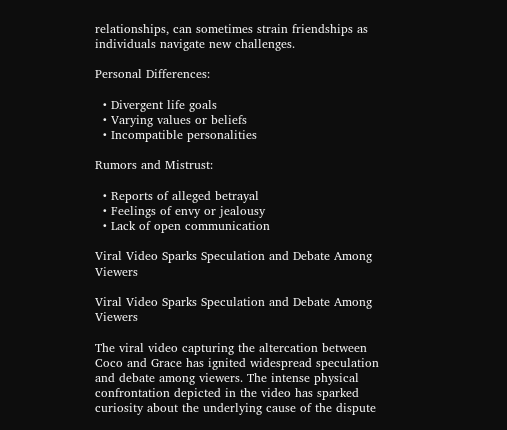relationships, can sometimes strain friendships as individuals navigate new challenges.

Personal Differences:

  • Divergent life goals
  • Varying values or beliefs
  • Incompatible personalities

Rumors and Mistrust:

  • Reports of alleged betrayal
  • Feelings of envy or jealousy
  • Lack of open communication

Viral Video Sparks Speculation and Debate Among Viewers

Viral Video Sparks Speculation and Debate Among Viewers

The viral video capturing the altercation between Coco and Grace has ignited widespread speculation and debate among viewers. The intense physical confrontation depicted in the video has sparked curiosity about the underlying cause of the dispute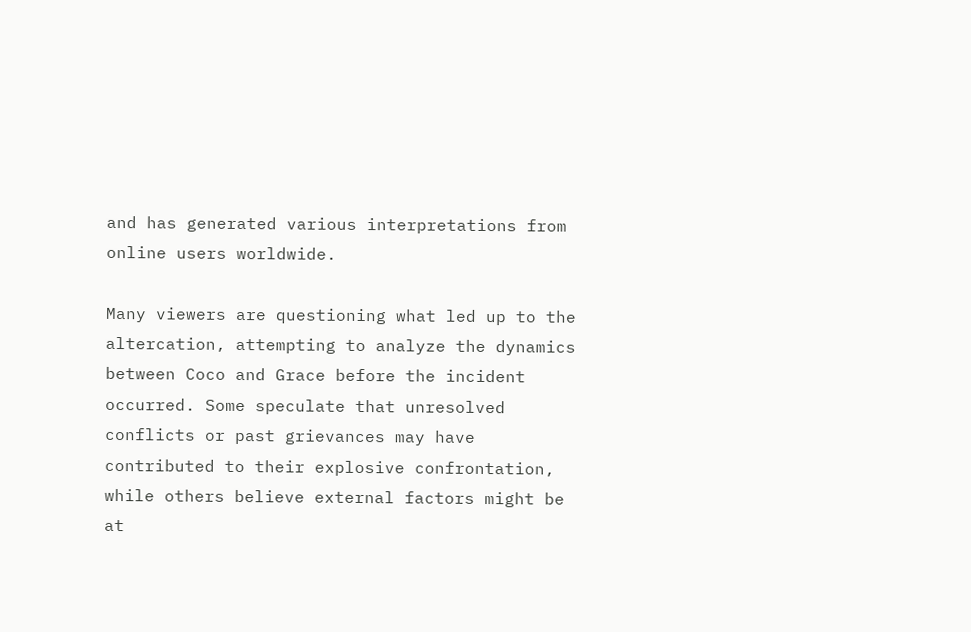and has generated various interpretations from online users worldwide.

Many viewers are questioning what led up to the altercation, attempting to analyze the dynamics between Coco and Grace before the incident occurred. Some speculate that unresolved conflicts or past grievances may have contributed to their explosive confrontation, while others believe external factors might be at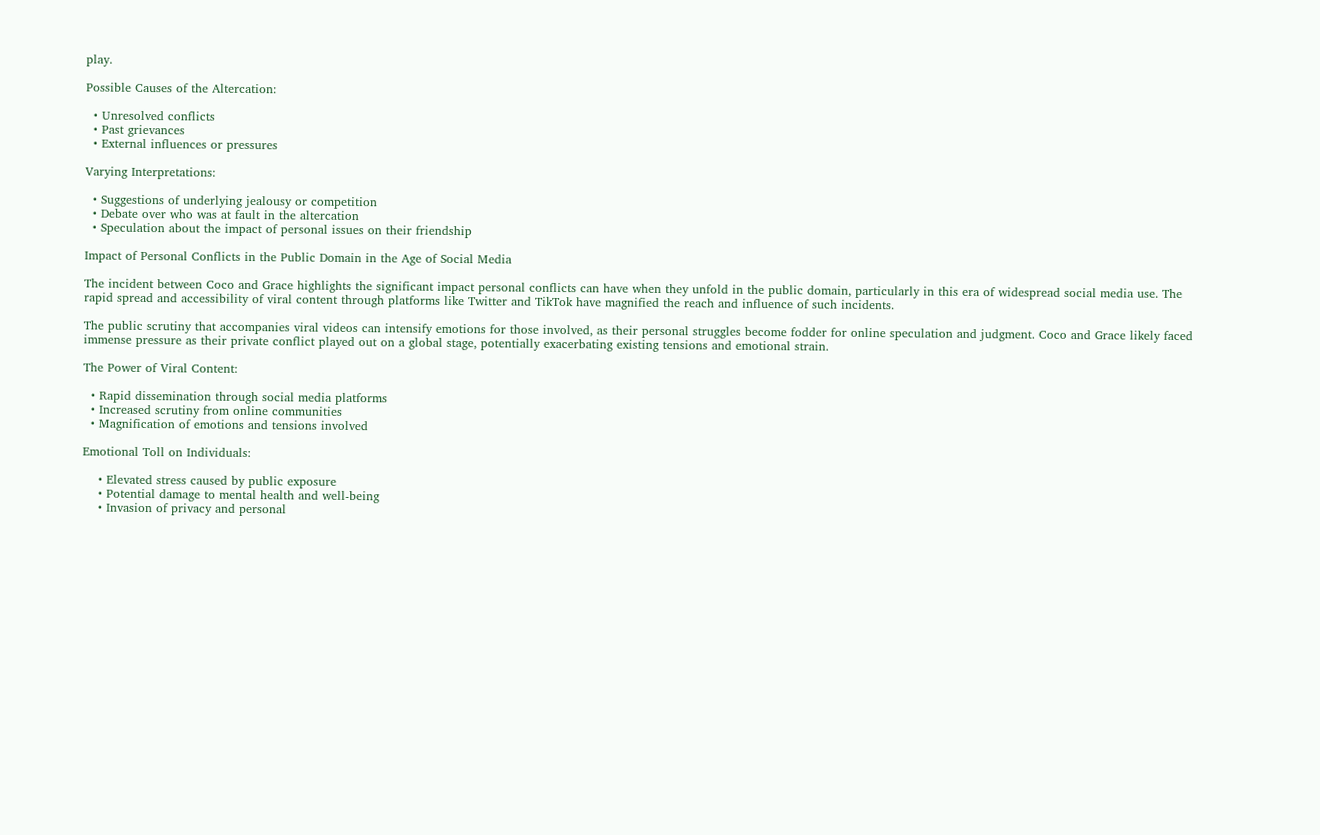play.

Possible Causes of the Altercation:

  • Unresolved conflicts
  • Past grievances
  • External influences or pressures

Varying Interpretations:

  • Suggestions of underlying jealousy or competition
  • Debate over who was at fault in the altercation
  • Speculation about the impact of personal issues on their friendship

Impact of Personal Conflicts in the Public Domain in the Age of Social Media

The incident between Coco and Grace highlights the significant impact personal conflicts can have when they unfold in the public domain, particularly in this era of widespread social media use. The rapid spread and accessibility of viral content through platforms like Twitter and TikTok have magnified the reach and influence of such incidents.

The public scrutiny that accompanies viral videos can intensify emotions for those involved, as their personal struggles become fodder for online speculation and judgment. Coco and Grace likely faced immense pressure as their private conflict played out on a global stage, potentially exacerbating existing tensions and emotional strain.

The Power of Viral Content:

  • Rapid dissemination through social media platforms
  • Increased scrutiny from online communities
  • Magnification of emotions and tensions involved

Emotional Toll on Individuals:

    • Elevated stress caused by public exposure
    • Potential damage to mental health and well-being
    • Invasion of privacy and personal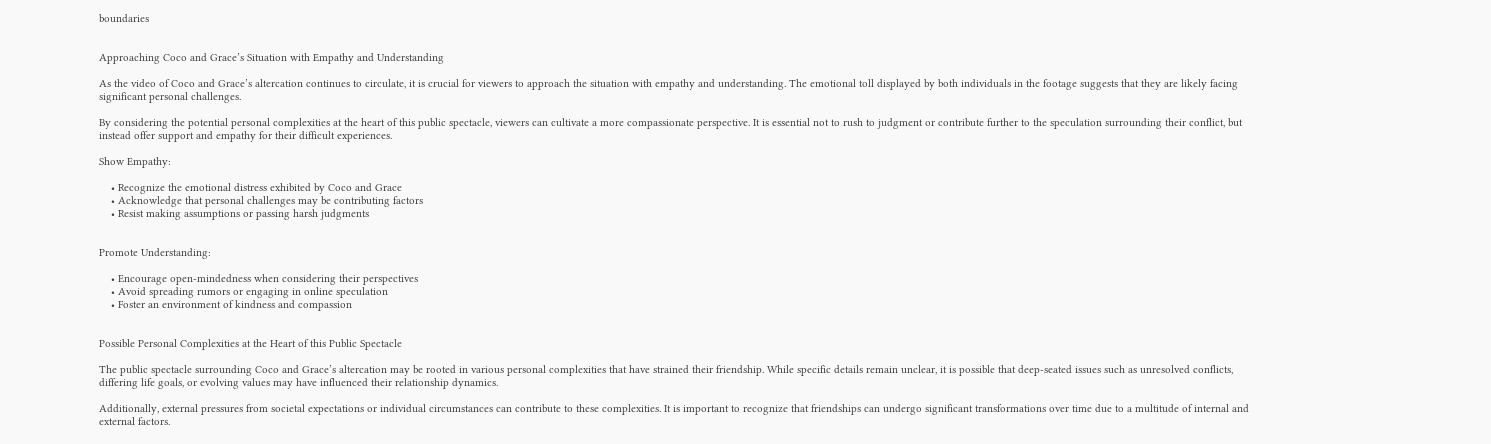boundaries


Approaching Coco and Grace’s Situation with Empathy and Understanding

As the video of Coco and Grace’s altercation continues to circulate, it is crucial for viewers to approach the situation with empathy and understanding. The emotional toll displayed by both individuals in the footage suggests that they are likely facing significant personal challenges.

By considering the potential personal complexities at the heart of this public spectacle, viewers can cultivate a more compassionate perspective. It is essential not to rush to judgment or contribute further to the speculation surrounding their conflict, but instead offer support and empathy for their difficult experiences.

Show Empathy:

    • Recognize the emotional distress exhibited by Coco and Grace
    • Acknowledge that personal challenges may be contributing factors
    • Resist making assumptions or passing harsh judgments


Promote Understanding:

    • Encourage open-mindedness when considering their perspectives
    • Avoid spreading rumors or engaging in online speculation
    • Foster an environment of kindness and compassion


Possible Personal Complexities at the Heart of this Public Spectacle

The public spectacle surrounding Coco and Grace’s altercation may be rooted in various personal complexities that have strained their friendship. While specific details remain unclear, it is possible that deep-seated issues such as unresolved conflicts, differing life goals, or evolving values may have influenced their relationship dynamics.

Additionally, external pressures from societal expectations or individual circumstances can contribute to these complexities. It is important to recognize that friendships can undergo significant transformations over time due to a multitude of internal and external factors.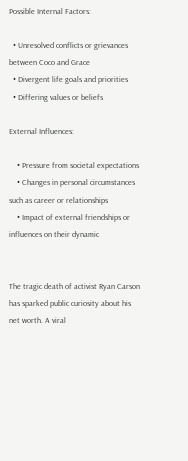Possible Internal Factors:

  • Unresolved conflicts or grievances between Coco and Grace
  • Divergent life goals and priorities
  • Differing values or beliefs

External Influences:

    • Pressure from societal expectations
    • Changes in personal circumstances such as career or relationships
    • Impact of external friendships or influences on their dynamic


The tragic death of activist Ryan Carson has sparked public curiosity about his net worth. A viral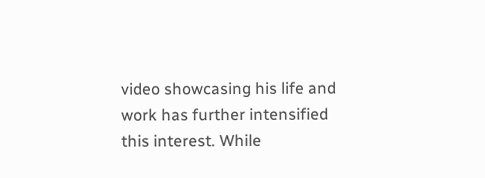video showcasing his life and work has further intensified this interest. While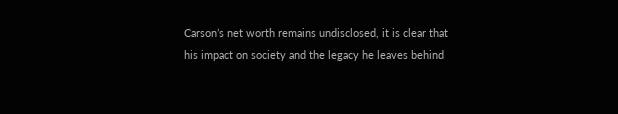Carson’s net worth remains undisclosed, it is clear that his impact on society and the legacy he leaves behind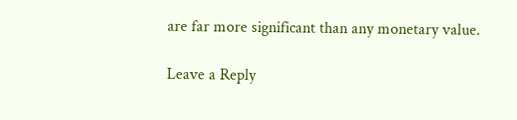are far more significant than any monetary value.

Leave a Reply